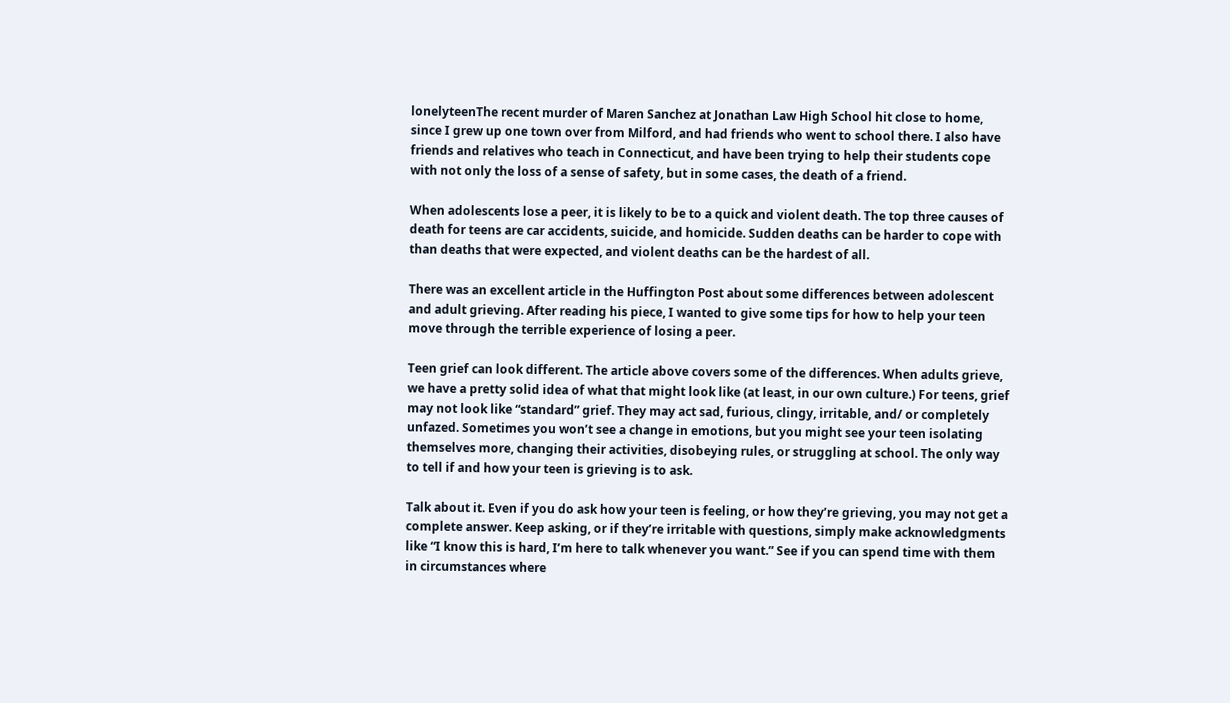lonelyteenThe recent murder of Maren Sanchez at Jonathan Law High School hit close to home, since I grew up one town over from Milford, and had friends who went to school there. I also have friends and relatives who teach in Connecticut, and have been trying to help their students cope with not only the loss of a sense of safety, but in some cases, the death of a friend.

When adolescents lose a peer, it is likely to be to a quick and violent death. The top three causes of death for teens are car accidents, suicide, and homicide. Sudden deaths can be harder to cope with than deaths that were expected, and violent deaths can be the hardest of all.

There was an excellent article in the Huffington Post about some differences between adolescent and adult grieving. After reading his piece, I wanted to give some tips for how to help your teen move through the terrible experience of losing a peer.

Teen grief can look different. The article above covers some of the differences. When adults grieve, we have a pretty solid idea of what that might look like (at least, in our own culture.) For teens, grief may not look like “standard” grief. They may act sad, furious, clingy, irritable, and/ or completely unfazed. Sometimes you won’t see a change in emotions, but you might see your teen isolating themselves more, changing their activities, disobeying rules, or struggling at school. The only way to tell if and how your teen is grieving is to ask.

Talk about it. Even if you do ask how your teen is feeling, or how they’re grieving, you may not get a complete answer. Keep asking, or if they’re irritable with questions, simply make acknowledgments like “I know this is hard, I’m here to talk whenever you want.” See if you can spend time with them in circumstances where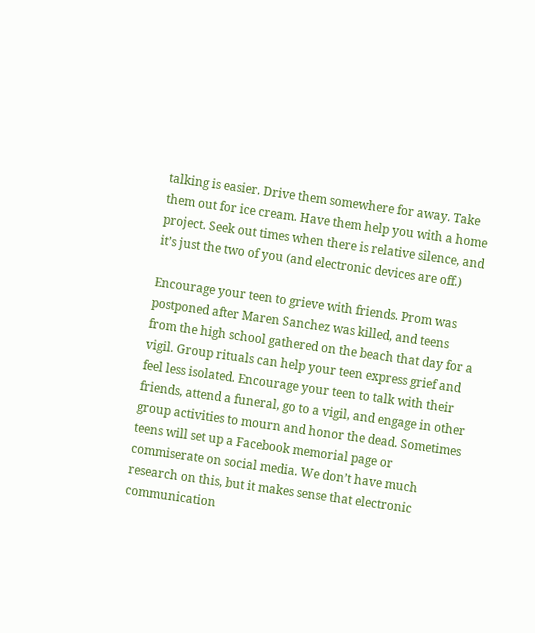talking is easier. Drive them somewhere for away. Take them out for ice cream. Have them help you with a home project. Seek out times when there is relative silence, and it’s just the two of you (and electronic devices are off.)

Encourage your teen to grieve with friends. Prom was postponed after Maren Sanchez was killed, and teens from the high school gathered on the beach that day for a vigil. Group rituals can help your teen express grief and feel less isolated. Encourage your teen to talk with their friends, attend a funeral, go to a vigil, and engage in other group activities to mourn and honor the dead. Sometimes teens will set up a Facebook memorial page or commiserate on social media. We don’t have much research on this, but it makes sense that electronic communication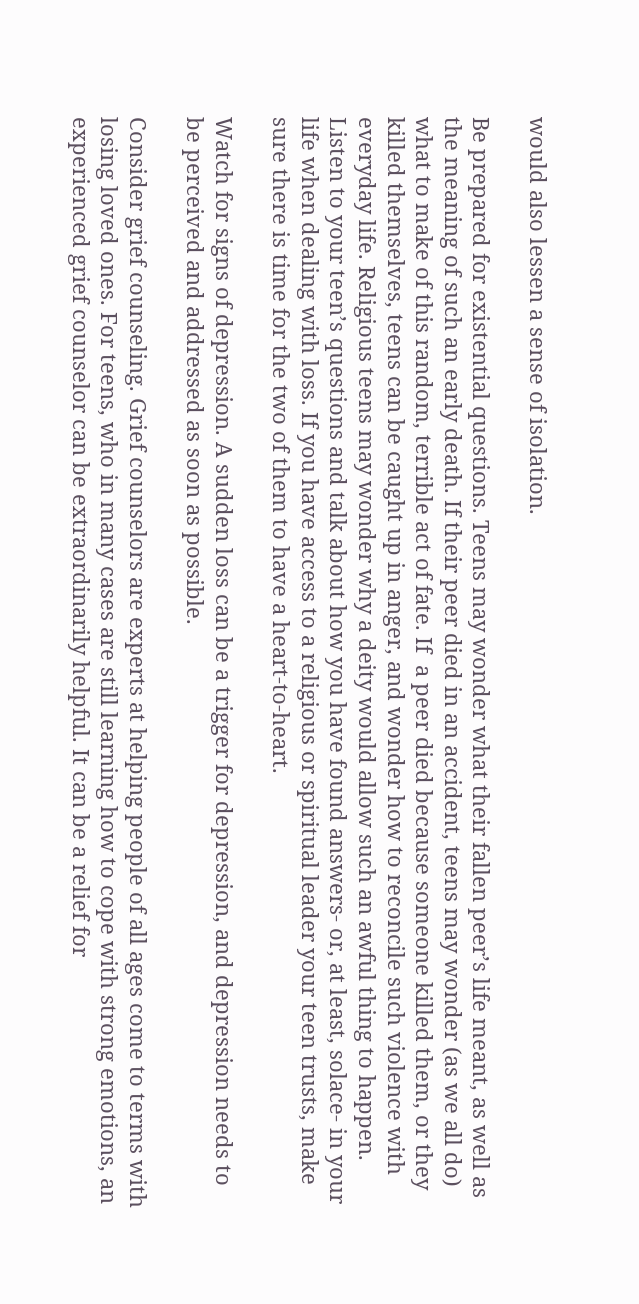would also lessen a sense of isolation.

Be prepared for existential questions. Teens may wonder what their fallen peer’s life meant, as well as the meaning of such an early death. If their peer died in an accident, teens may wonder (as we all do) what to make of this random, terrible act of fate. If  a peer died because someone killed them, or they killed themselves, teens can be caught up in anger, and wonder how to reconcile such violence with everyday life. Religious teens may wonder why a deity would allow such an awful thing to happen. Listen to your teen’s questions and talk about how you have found answers- or, at least, solace- in your life when dealing with loss. If you have access to a religious or spiritual leader your teen trusts, make sure there is time for the two of them to have a heart-to-heart.

Watch for signs of depression. A sudden loss can be a trigger for depression, and depression needs to be perceived and addressed as soon as possible.

Consider grief counseling. Grief counselors are experts at helping people of all ages come to terms with losing loved ones. For teens, who in many cases are still learning how to cope with strong emotions, an experienced grief counselor can be extraordinarily helpful. It can be a relief for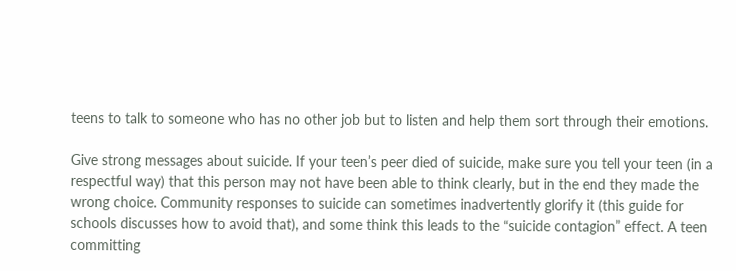teens to talk to someone who has no other job but to listen and help them sort through their emotions.

Give strong messages about suicide. If your teen’s peer died of suicide, make sure you tell your teen (in a respectful way) that this person may not have been able to think clearly, but in the end they made the wrong choice. Community responses to suicide can sometimes inadvertently glorify it (this guide for schools discusses how to avoid that), and some think this leads to the “suicide contagion” effect. A teen committing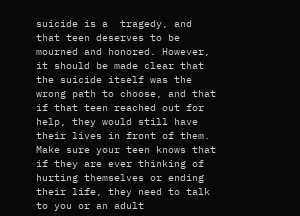suicide is a  tragedy, and that teen deserves to be mourned and honored. However, it should be made clear that the suicide itself was the wrong path to choose, and that if that teen reached out for help, they would still have their lives in front of them. Make sure your teen knows that if they are ever thinking of hurting themselves or ending their life, they need to talk to you or an adult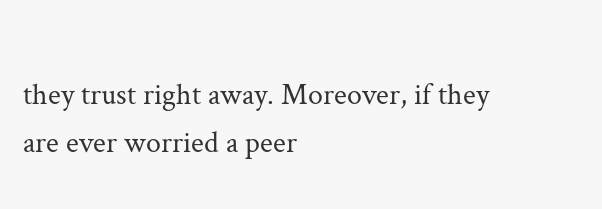they trust right away. Moreover, if they are ever worried a peer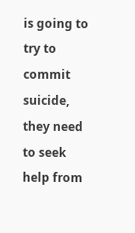is going to try to commit suicide, they need to seek help from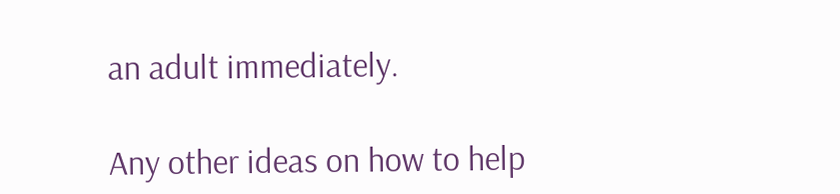an adult immediately.

Any other ideas on how to help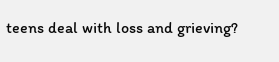teens deal with loss and grieving?